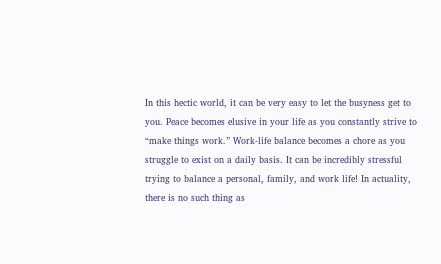In this hectic world, it can be very easy to let the busyness get to you. Peace becomes elusive in your life as you constantly strive to “make things work.” Work-life balance becomes a chore as you struggle to exist on a daily basis. It can be incredibly stressful trying to balance a personal, family, and work life! In actuality, there is no such thing as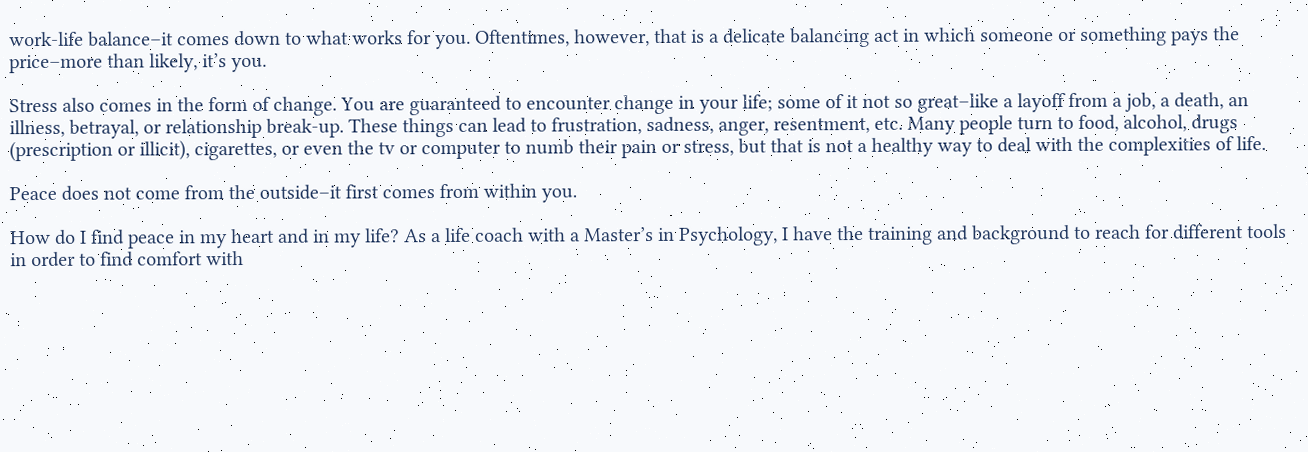work-life balance–it comes down to what works for you. Oftentimes, however, that is a delicate balancing act in which someone or something pays the price–more than likely, it’s you.

Stress also comes in the form of change. You are guaranteed to encounter change in your life; some of it not so great–like a layoff from a job, a death, an illness, betrayal, or relationship break-up. These things can lead to frustration, sadness, anger, resentment, etc. Many people turn to food, alcohol, drugs (prescription or illicit), cigarettes, or even the tv or computer to numb their pain or stress, but that is not a healthy way to deal with the complexities of life.

Peace does not come from the outside–it first comes from within you.

How do I find peace in my heart and in my life? As a life coach with a Master’s in Psychology, I have the training and background to reach for different tools in order to find comfort with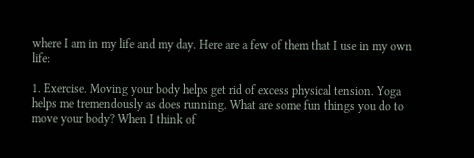where I am in my life and my day. Here are a few of them that I use in my own life:

1. Exercise. Moving your body helps get rid of excess physical tension. Yoga helps me tremendously as does running. What are some fun things you do to move your body? When I think of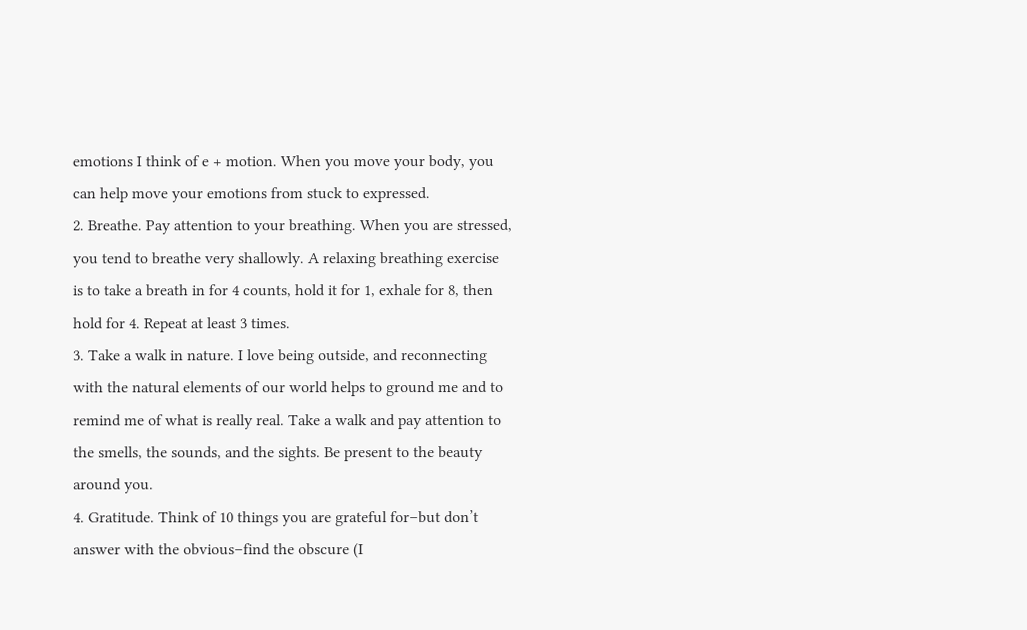emotions I think of e + motion. When you move your body, you can help move your emotions from stuck to expressed.
2. Breathe. Pay attention to your breathing. When you are stressed, you tend to breathe very shallowly. A relaxing breathing exercise is to take a breath in for 4 counts, hold it for 1, exhale for 8, then hold for 4. Repeat at least 3 times.
3. Take a walk in nature. I love being outside, and reconnecting with the natural elements of our world helps to ground me and to remind me of what is really real. Take a walk and pay attention to the smells, the sounds, and the sights. Be present to the beauty around you.
4. Gratitude. Think of 10 things you are grateful for–but don’t answer with the obvious–find the obscure (I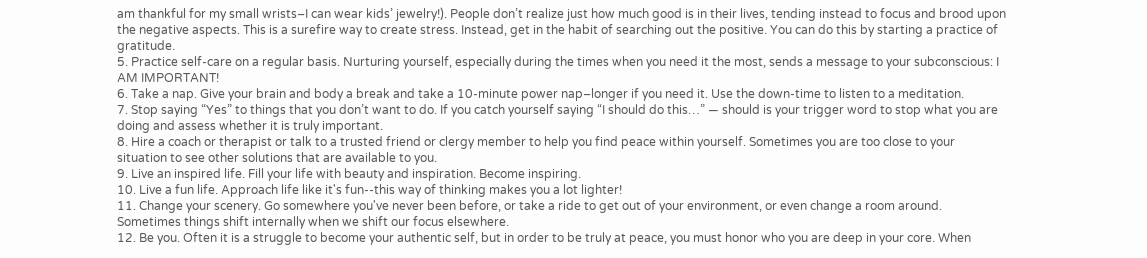am thankful for my small wrists–I can wear kids’ jewelry!). People don’t realize just how much good is in their lives, tending instead to focus and brood upon the negative aspects. This is a surefire way to create stress. Instead, get in the habit of searching out the positive. You can do this by starting a practice of gratitude.
5. Practice self-care on a regular basis. Nurturing yourself, especially during the times when you need it the most, sends a message to your subconscious: I AM IMPORTANT!
6. Take a nap. Give your brain and body a break and take a 10-minute power nap–longer if you need it. Use the down-time to listen to a meditation.
7. Stop saying “Yes” to things that you don’t want to do. If you catch yourself saying “I should do this…” — should is your trigger word to stop what you are doing and assess whether it is truly important.
8. Hire a coach or therapist or talk to a trusted friend or clergy member to help you find peace within yourself. Sometimes you are too close to your situation to see other solutions that are available to you.
9. Live an inspired life. Fill your life with beauty and inspiration. Become inspiring.
10. Live a fun life. Approach life like it's fun--this way of thinking makes you a lot lighter!
11. Change your scenery. Go somewhere you've never been before, or take a ride to get out of your environment, or even change a room around. Sometimes things shift internally when we shift our focus elsewhere.
12. Be you. Often it is a struggle to become your authentic self, but in order to be truly at peace, you must honor who you are deep in your core. When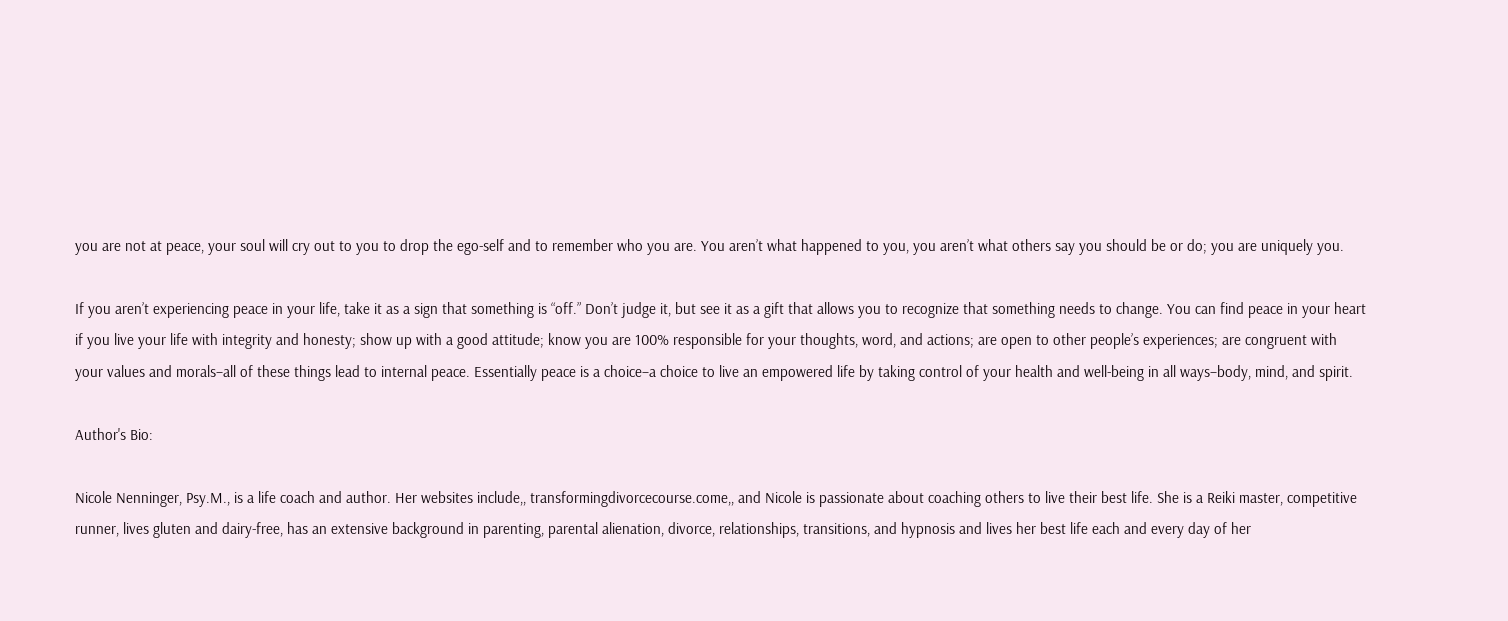you are not at peace, your soul will cry out to you to drop the ego-self and to remember who you are. You aren’t what happened to you, you aren’t what others say you should be or do; you are uniquely you.

If you aren’t experiencing peace in your life, take it as a sign that something is “off.” Don’t judge it, but see it as a gift that allows you to recognize that something needs to change. You can find peace in your heart if you live your life with integrity and honesty; show up with a good attitude; know you are 100% responsible for your thoughts, word, and actions; are open to other people’s experiences; are congruent with your values and morals–all of these things lead to internal peace. Essentially peace is a choice–a choice to live an empowered life by taking control of your health and well-being in all ways–body, mind, and spirit.

Author's Bio:

Nicole Nenninger, Psy.M., is a life coach and author. Her websites include,, transformingdivorcecourse.come,, and Nicole is passionate about coaching others to live their best life. She is a Reiki master, competitive runner, lives gluten and dairy-free, has an extensive background in parenting, parental alienation, divorce, relationships, transitions, and hypnosis and lives her best life each and every day of her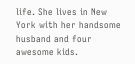life. She lives in New York with her handsome husband and four awesome kids.